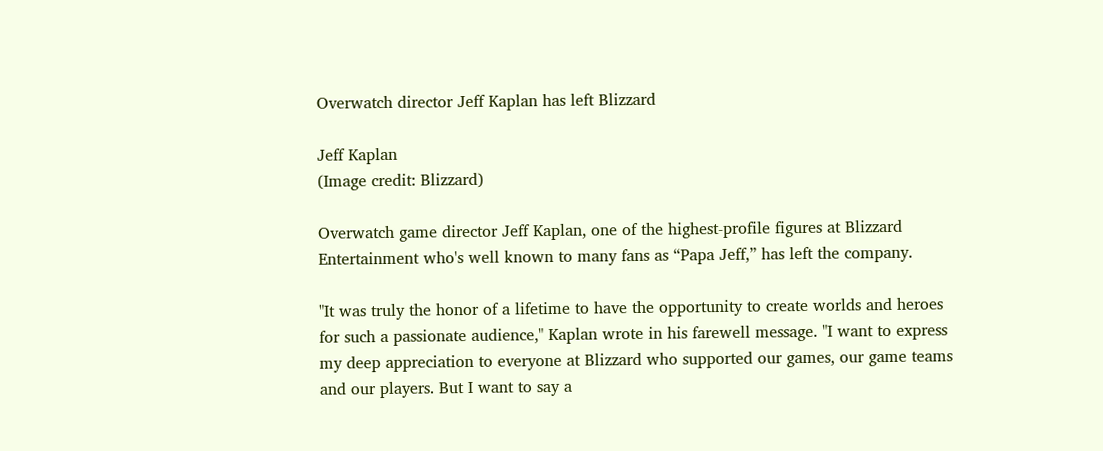Overwatch director Jeff Kaplan has left Blizzard

Jeff Kaplan
(Image credit: Blizzard)

Overwatch game director Jeff Kaplan, one of the highest-profile figures at Blizzard Entertainment who's well known to many fans as “Papa Jeff,” has left the company.

"It was truly the honor of a lifetime to have the opportunity to create worlds and heroes for such a passionate audience," Kaplan wrote in his farewell message. "I want to express my deep appreciation to everyone at Blizzard who supported our games, our game teams and our players. But I want to say a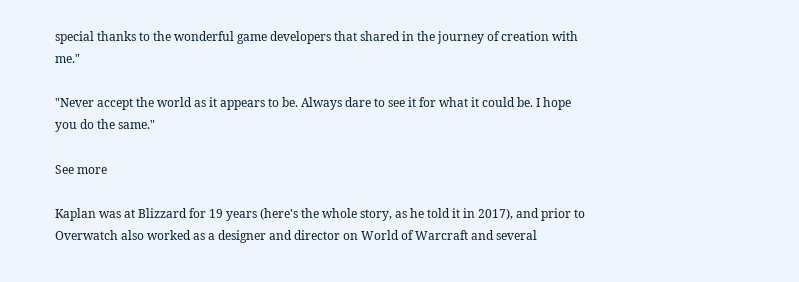special thanks to the wonderful game developers that shared in the journey of creation with me."

"Never accept the world as it appears to be. Always dare to see it for what it could be. I hope you do the same."

See more

Kaplan was at Blizzard for 19 years (here's the whole story, as he told it in 2017), and prior to Overwatch also worked as a designer and director on World of Warcraft and several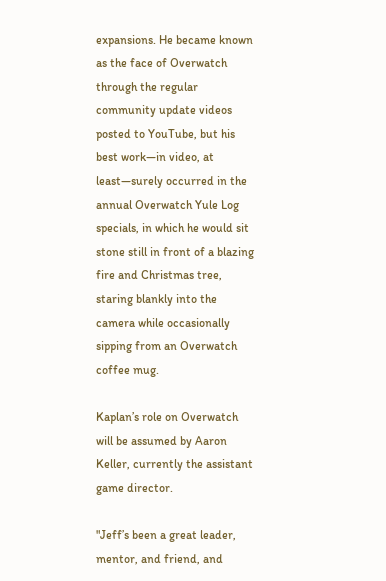expansions. He became known as the face of Overwatch through the regular community update videos posted to YouTube, but his best work—in video, at least—surely occurred in the annual Overwatch Yule Log specials, in which he would sit stone still in front of a blazing fire and Christmas tree, staring blankly into the camera while occasionally sipping from an Overwatch coffee mug.

Kaplan’s role on Overwatch will be assumed by Aaron Keller, currently the assistant game director.

"Jeff’s been a great leader, mentor, and friend, and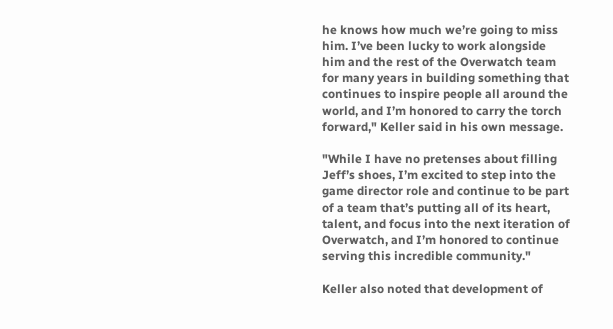he knows how much we’re going to miss him. I’ve been lucky to work alongside him and the rest of the Overwatch team for many years in building something that continues to inspire people all around the world, and I’m honored to carry the torch forward," Keller said in his own message.

"While I have no pretenses about filling Jeff’s shoes, I’m excited to step into the game director role and continue to be part of a team that’s putting all of its heart, talent, and focus into the next iteration of Overwatch, and I’m honored to continue serving this incredible community."

Keller also noted that development of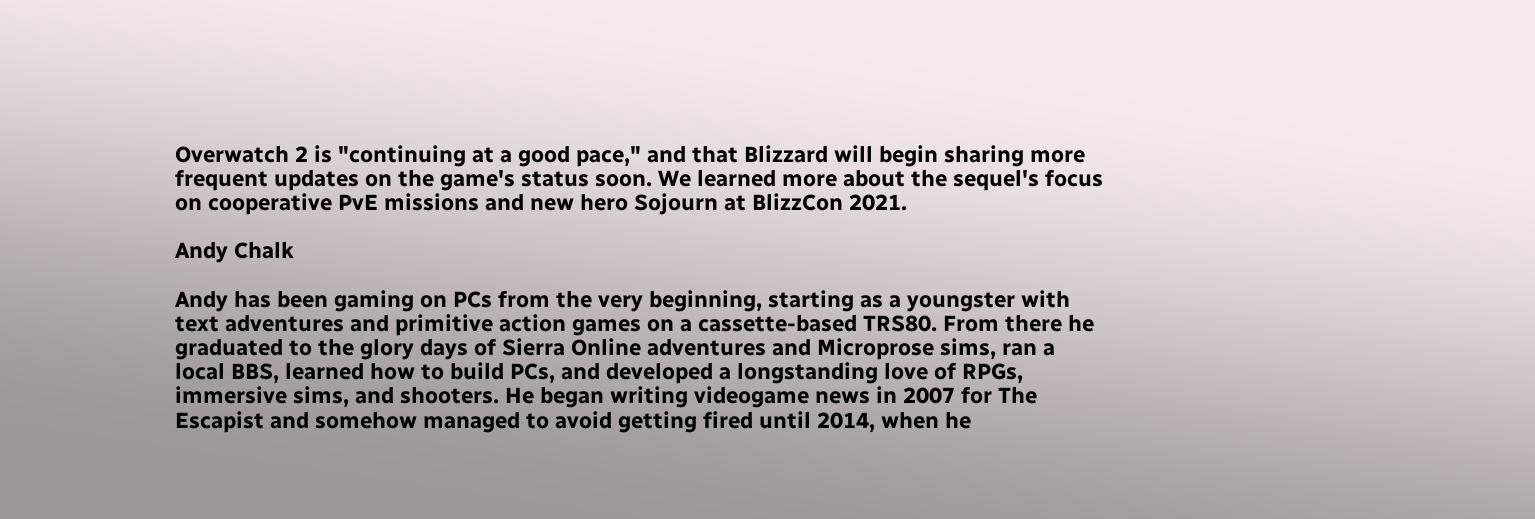Overwatch 2 is "continuing at a good pace," and that Blizzard will begin sharing more frequent updates on the game's status soon. We learned more about the sequel's focus on cooperative PvE missions and new hero Sojourn at BlizzCon 2021.

Andy Chalk

Andy has been gaming on PCs from the very beginning, starting as a youngster with text adventures and primitive action games on a cassette-based TRS80. From there he graduated to the glory days of Sierra Online adventures and Microprose sims, ran a local BBS, learned how to build PCs, and developed a longstanding love of RPGs, immersive sims, and shooters. He began writing videogame news in 2007 for The Escapist and somehow managed to avoid getting fired until 2014, when he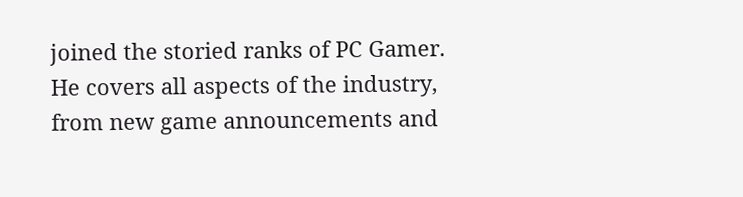joined the storied ranks of PC Gamer. He covers all aspects of the industry, from new game announcements and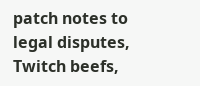patch notes to legal disputes, Twitch beefs,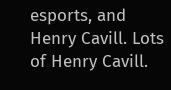esports, and Henry Cavill. Lots of Henry Cavill.